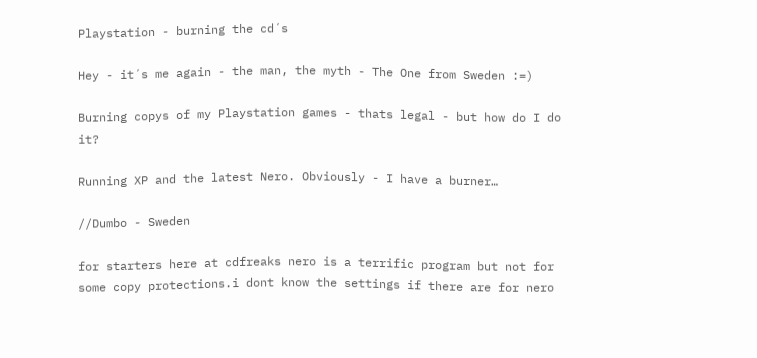Playstation - burning the cd´s

Hey - it´s me again - the man, the myth - The One from Sweden :=)

Burning copys of my Playstation games - thats legal - but how do I do it?

Running XP and the latest Nero. Obviously - I have a burner…

//Dumbo - Sweden

for starters here at cdfreaks nero is a terrific program but not for some copy protections.i dont know the settings if there are for nero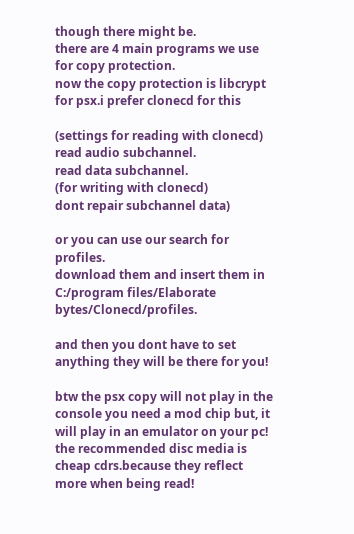though there might be.
there are 4 main programs we use for copy protection.
now the copy protection is libcrypt for psx.i prefer clonecd for this

(settings for reading with clonecd) read audio subchannel.
read data subchannel.
(for writing with clonecd)
dont repair subchannel data)

or you can use our search for profiles.
download them and insert them in
C:/program files/Elaborate bytes/Clonecd/profiles.

and then you dont have to set anything they will be there for you!

btw the psx copy will not play in the console you need a mod chip but, it will play in an emulator on your pc!
the recommended disc media is cheap cdrs.because they reflect more when being read!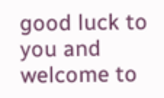good luck to you and welcome to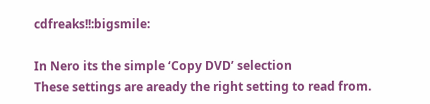cdfreaks!!:bigsmile:

In Nero its the simple ‘Copy DVD’ selection
These settings are aready the right setting to read from.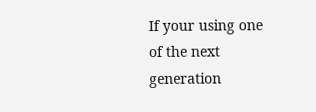If your using one of the next generation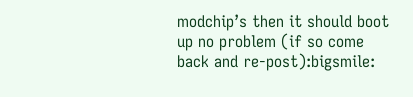modchip’s then it should boot up no problem (if so come back and re-post):bigsmile: